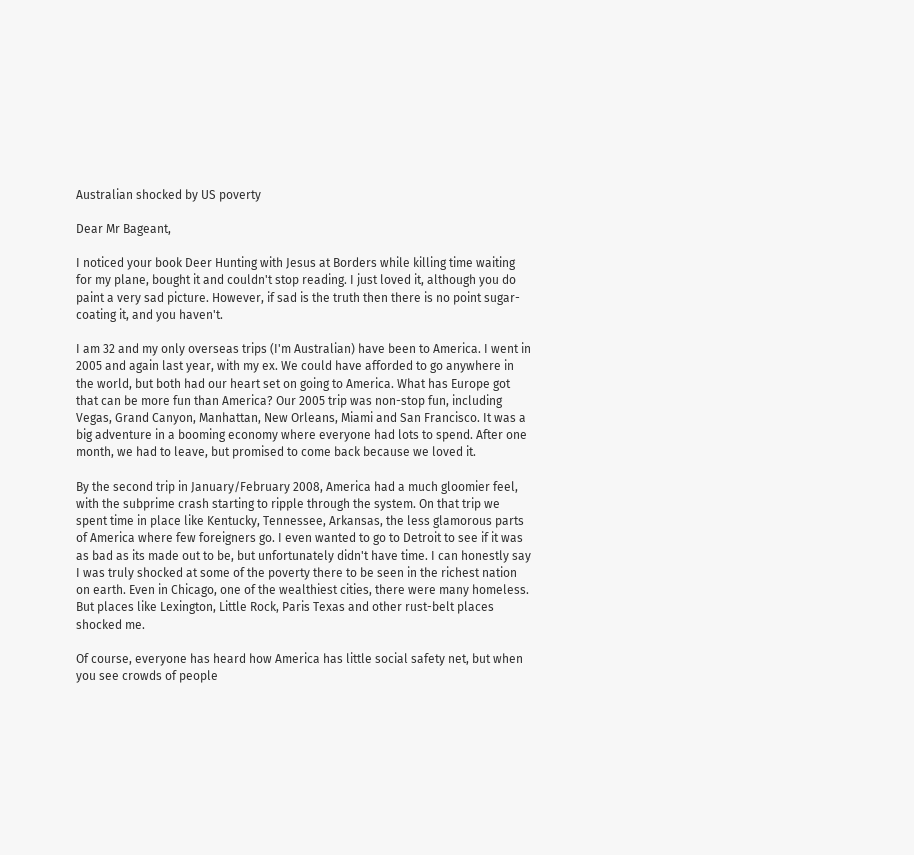Australian shocked by US poverty

Dear Mr Bageant,

I noticed your book Deer Hunting with Jesus at Borders while killing time waiting for my plane, bought it and couldn't stop reading. I just loved it, although you do paint a very sad picture. However, if sad is the truth then there is no point sugar-coating it, and you haven't.

I am 32 and my only overseas trips (I'm Australian) have been to America. I went in 2005 and again last year, with my ex. We could have afforded to go anywhere in the world, but both had our heart set on going to America. What has Europe got that can be more fun than America? Our 2005 trip was non-stop fun, including Vegas, Grand Canyon, Manhattan, New Orleans, Miami and San Francisco. It was a big adventure in a booming economy where everyone had lots to spend. After one month, we had to leave, but promised to come back because we loved it.

By the second trip in January/February 2008, America had a much gloomier feel, with the subprime crash starting to ripple through the system. On that trip we spent time in place like Kentucky, Tennessee, Arkansas, the less glamorous parts of America where few foreigners go. I even wanted to go to Detroit to see if it was as bad as its made out to be, but unfortunately didn't have time. I can honestly say I was truly shocked at some of the poverty there to be seen in the richest nation on earth. Even in Chicago, one of the wealthiest cities, there were many homeless. But places like Lexington, Little Rock, Paris Texas and other rust-belt places shocked me.

Of course, everyone has heard how America has little social safety net, but when you see crowds of people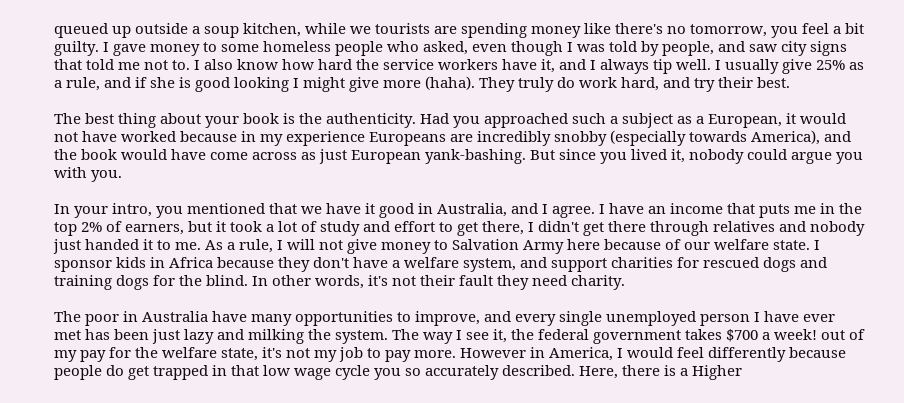queued up outside a soup kitchen, while we tourists are spending money like there's no tomorrow, you feel a bit guilty. I gave money to some homeless people who asked, even though I was told by people, and saw city signs that told me not to. I also know how hard the service workers have it, and I always tip well. I usually give 25% as a rule, and if she is good looking I might give more (haha). They truly do work hard, and try their best.

The best thing about your book is the authenticity. Had you approached such a subject as a European, it would not have worked because in my experience Europeans are incredibly snobby (especially towards America), and the book would have come across as just European yank-bashing. But since you lived it, nobody could argue you with you.

In your intro, you mentioned that we have it good in Australia, and I agree. I have an income that puts me in the top 2% of earners, but it took a lot of study and effort to get there, I didn't get there through relatives and nobody just handed it to me. As a rule, I will not give money to Salvation Army here because of our welfare state. I sponsor kids in Africa because they don't have a welfare system, and support charities for rescued dogs and training dogs for the blind. In other words, it's not their fault they need charity.

The poor in Australia have many opportunities to improve, and every single unemployed person I have ever met has been just lazy and milking the system. The way I see it, the federal government takes $700 a week! out of my pay for the welfare state, it's not my job to pay more. However in America, I would feel differently because people do get trapped in that low wage cycle you so accurately described. Here, there is a Higher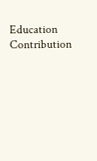Education Contribution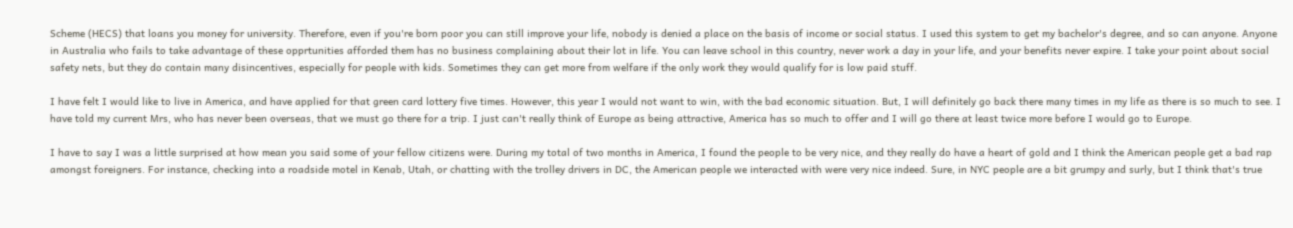Scheme (HECS) that loans you money for university. Therefore, even if you're born poor you can still improve your life, nobody is denied a place on the basis of income or social status. I used this system to get my bachelor's degree, and so can anyone. Anyone in Australia who fails to take advantage of these opprtunities afforded them has no business complaining about their lot in life. You can leave school in this country, never work a day in your life, and your benefits never expire. I take your point about social safety nets, but they do contain many disincentives, especially for people with kids. Sometimes they can get more from welfare if the only work they would qualify for is low paid stuff.

I have felt I would like to live in America, and have applied for that green card lottery five times. However, this year I would not want to win, with the bad economic situation. But, I will definitely go back there many times in my life as there is so much to see. I have told my current Mrs, who has never been overseas, that we must go there for a trip. I just can't really think of Europe as being attractive, America has so much to offer and I will go there at least twice more before I would go to Europe.

I have to say I was a little surprised at how mean you said some of your fellow citizens were. During my total of two months in America, I found the people to be very nice, and they really do have a heart of gold and I think the American people get a bad rap amongst foreigners. For instance, checking into a roadside motel in Kenab, Utah, or chatting with the trolley drivers in DC, the American people we interacted with were very nice indeed. Sure, in NYC people are a bit grumpy and surly, but I think that's true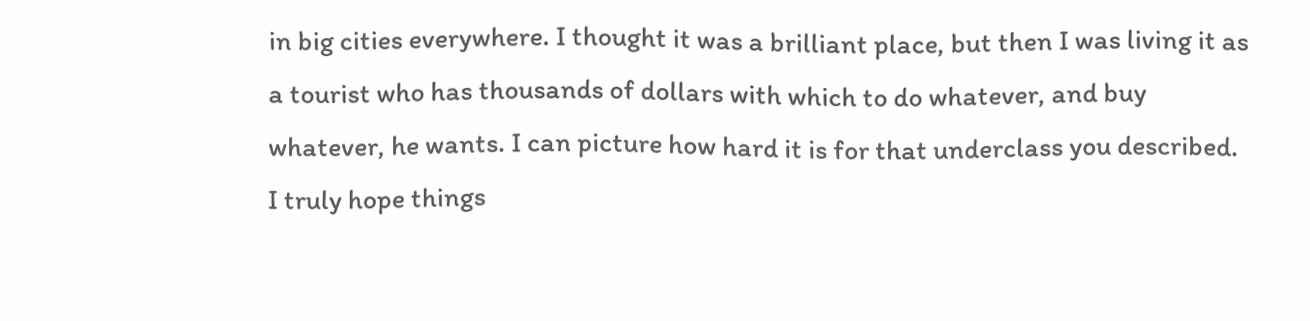in big cities everywhere. I thought it was a brilliant place, but then I was living it as a tourist who has thousands of dollars with which to do whatever, and buy whatever, he wants. I can picture how hard it is for that underclass you described. I truly hope things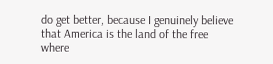do get better, because I genuinely believe that America is the land of the free where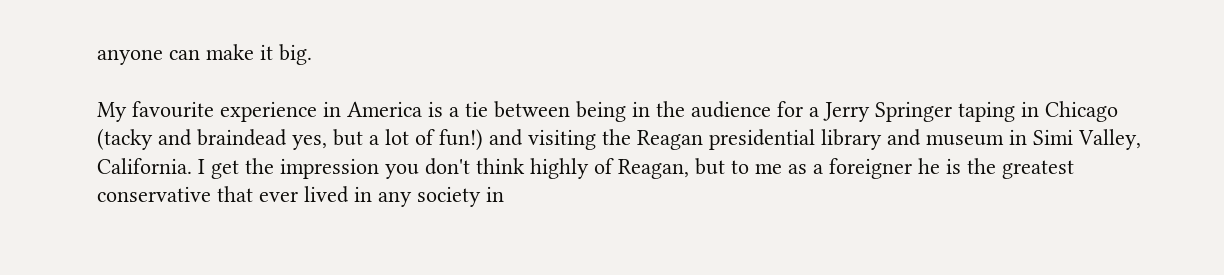anyone can make it big.

My favourite experience in America is a tie between being in the audience for a Jerry Springer taping in Chicago (tacky and braindead yes, but a lot of fun!) and visiting the Reagan presidential library and museum in Simi Valley, California. I get the impression you don't think highly of Reagan, but to me as a foreigner he is the greatest conservative that ever lived in any society in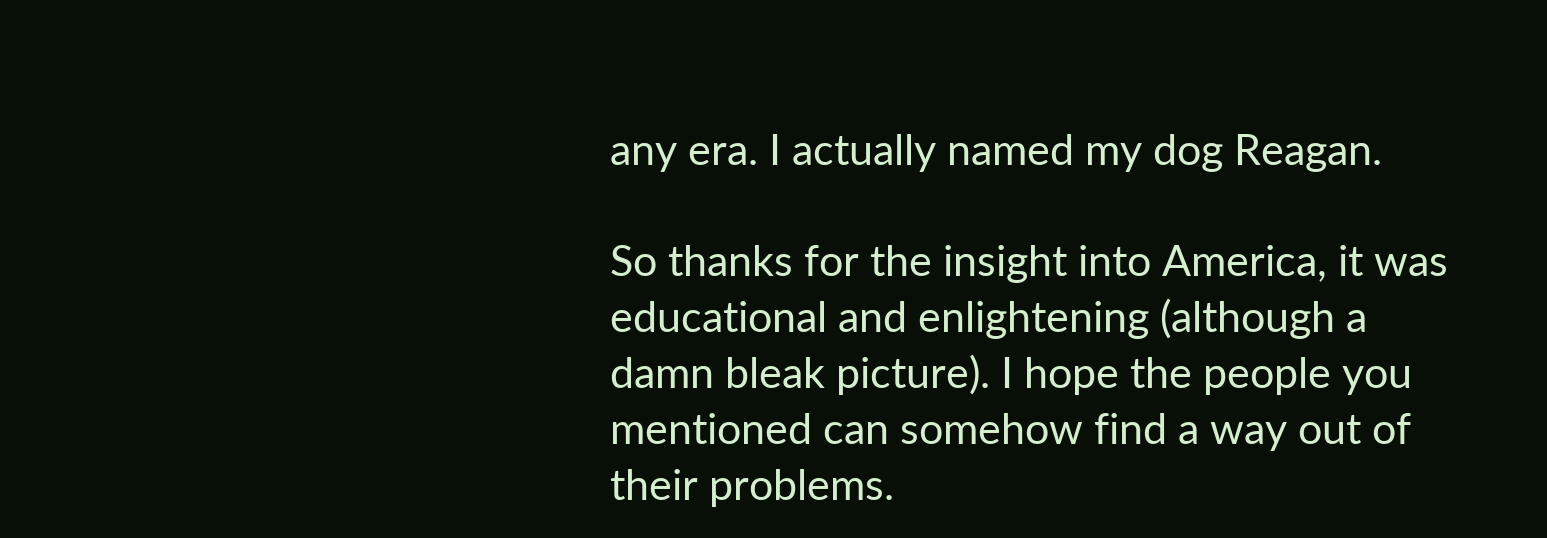any era. I actually named my dog Reagan.

So thanks for the insight into America, it was educational and enlightening (although a damn bleak picture). I hope the people you mentioned can somehow find a way out of their problems.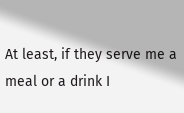At least, if they serve me a meal or a drink I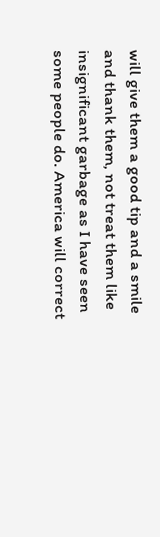will give them a good tip and a smile and thank them, not treat them like insignificant garbage as I have seen some people do. America will correct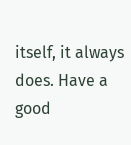itself, it always does. Have a good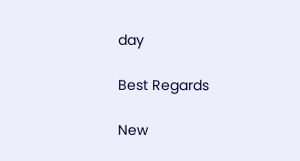day

Best Regards

New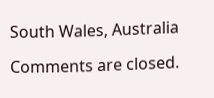South Wales, Australia

Comments are closed.